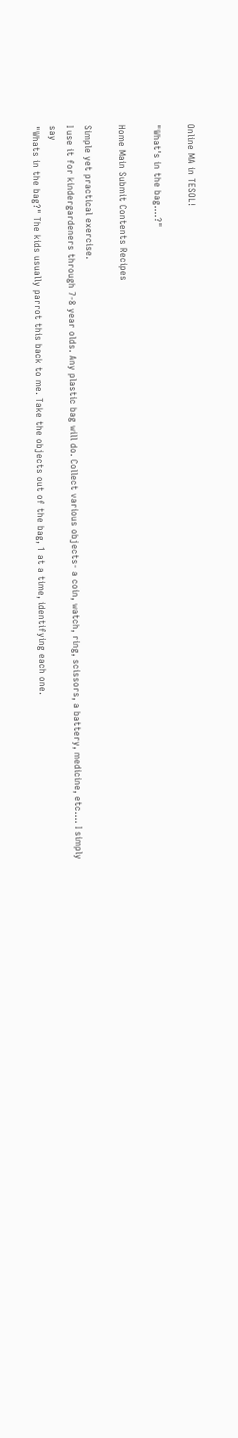Online MA in TESOL!

"What's in the bag....?"

Home Main Submit Contents Recipes

Simple yet practical exercise.
I use it for kindergardeners through 7-8 year olds. Any plastic bag will do. Collect various objects- a coin, watch, ring, scissors, a battery, medicine, etc.... I simply say
"Whats in the bag?" The kids usually parrot this back to me. Take the objects out of the bag, 1 at a time, identifying each one.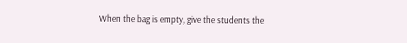When the bag is empty, give the students the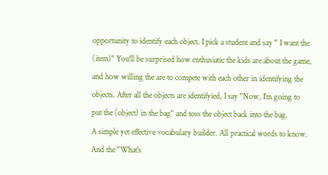opportunity to identify each object. I pick a student and say " I want the (item)" You'll be surprised how enthusiatic the kids are about the game, and how willing the are to compete with each other in identifying the objects. After all the objects are identifyied, I say "Now, I'm going to put the (object) in the bag" and toss the object back into the bag.
A simple yet effective vocabulary builder. All practical words to know. And the "What's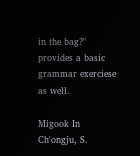in the bag?" provides a basic grammar exerciese as well.

Migook In
Ch'ongju, S.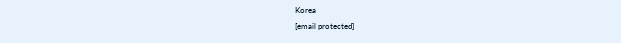Korea
[email protected]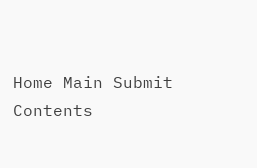Home Main Submit Contents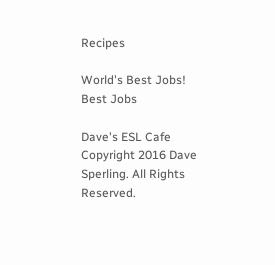Recipes

World's Best Jobs!
Best Jobs

Dave's ESL Cafe Copyright 2016 Dave Sperling. All Rights Reserved.